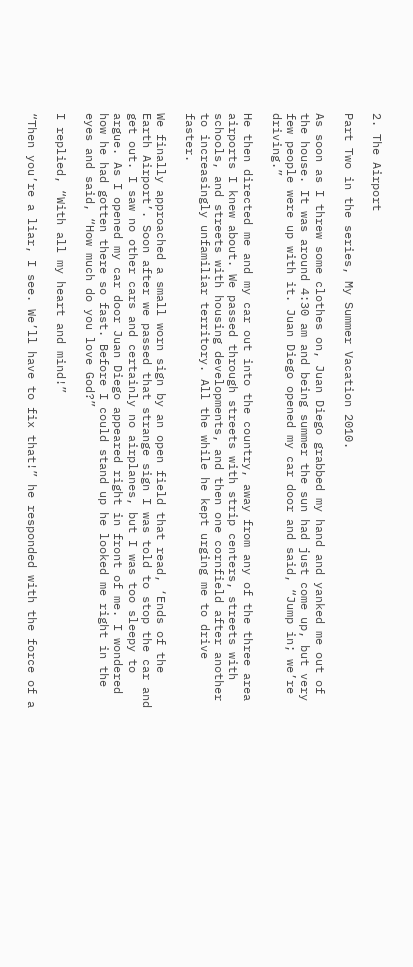2. The Airport

Part Two in the series, My Summer Vacation 2010.

As soon as I threw some clothes on, Juan Diego grabbed my hand and yanked me out of the house. It was around 4:30 am and being summer the sun had just come up, but very few people were up with it. Juan Diego opened my car door and said, “Jump in; we’re driving.”

He then directed me and my car out into the country, away from any of the three area airports I knew about. We passed through streets with strip centers, streets with schools, and streets with housing developments, and then one cornfield after another to increasingly unfamiliar territory. All the while he kept urging me to drive faster.

We finally approached a small worn sign by an open field that read, ‘Ends of the Earth Airport’. Soon after we passed that strange sign I was told to stop the car and get out. I saw no other cars and certainly no airplanes, but I was too sleepy to argue. As I opened my car door Juan Diego appeared right in front of me. I wondered how he had gotten there so fast. Before I could stand up he looked me right in the eyes and said, “How much do you love God?”

I replied, “With all my heart and mind!”

“Then you’re a liar, I see. We’ll have to fix that!” he responded with the force of a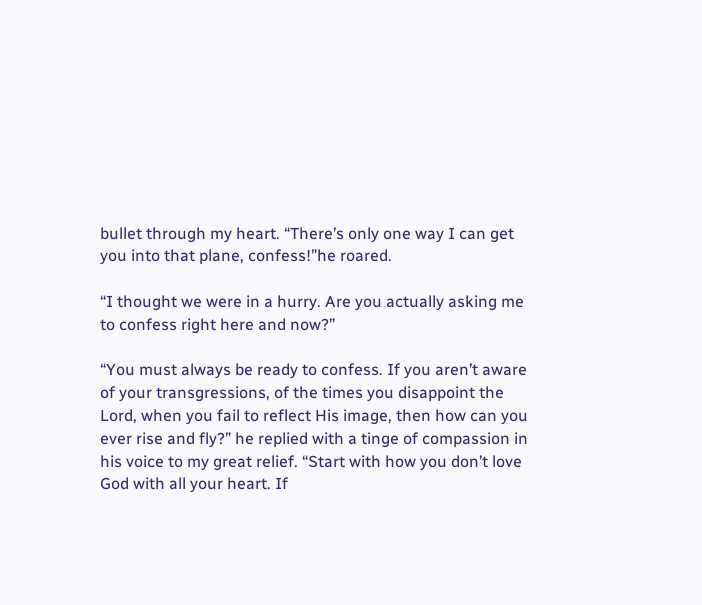bullet through my heart. “There’s only one way I can get you into that plane, confess!”he roared.

“I thought we were in a hurry. Are you actually asking me to confess right here and now?”

“You must always be ready to confess. If you aren’t aware of your transgressions, of the times you disappoint the Lord, when you fail to reflect His image, then how can you ever rise and fly?” he replied with a tinge of compassion in his voice to my great relief. “Start with how you don’t love God with all your heart. If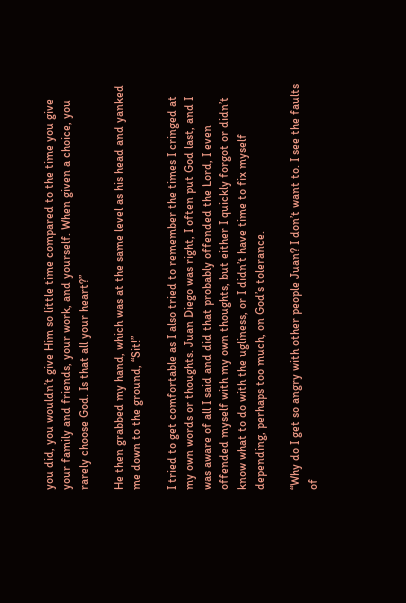you did, you wouldn’t give Him so little time compared to the time you give your family and friends, your work, and yourself. When given a choice, you rarely choose God. Is that all your heart?”

He then grabbed my hand, which was at the same level as his head and yanked me down to the ground, “Sit!”

I tried to get comfortable as I also tried to remember the times I cringed at my own words or thoughts. Juan Diego was right, I often put God last, and I was aware of all I said and did that probably offended the Lord, I even offended myself with my own thoughts, but either I quickly forgot or didn’t know what to do with the ugliness, or I didn’t have time to fix myself depending, perhaps too much, on God’s tolerance.

“Why do I get so angry with other people Juan? I don’t want to. I see the faults of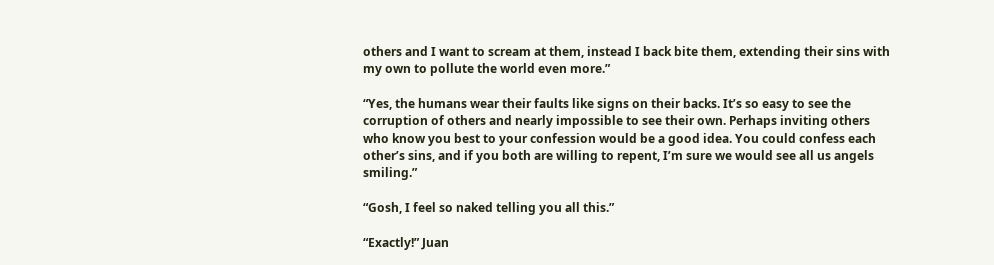others and I want to scream at them, instead I back bite them, extending their sins with my own to pollute the world even more.”

“Yes, the humans wear their faults like signs on their backs. It’s so easy to see the corruption of others and nearly impossible to see their own. Perhaps inviting others who know you best to your confession would be a good idea. You could confess each other’s sins, and if you both are willing to repent, I’m sure we would see all us angels smiling.”

“Gosh, I feel so naked telling you all this.”

“Exactly!” Juan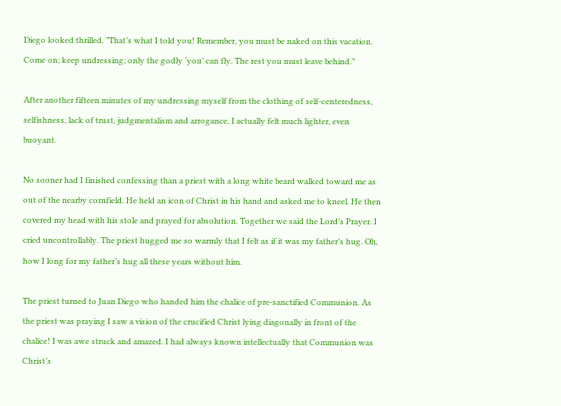Diego looked thrilled. ”That’s what I told you! Remember, you must be naked on this vacation. Come on; keep undressing; only the godly ‘you’ can fly. The rest you must leave behind.”

After another fifteen minutes of my undressing myself from the clothing of self-centeredness, selfishness, lack of trust, judgmentalism and arrogance, I actually felt much lighter, even buoyant.

No sooner had I finished confessing than a priest with a long white beard walked toward me as out of the nearby cornfield. He held an icon of Christ in his hand and asked me to kneel. He then covered my head with his stole and prayed for absolution. Together we said the Lord’s Prayer. I cried uncontrollably. The priest hugged me so warmly that I felt as if it was my father’s hug. Oh, how I long for my father’s hug all these years without him.

The priest turned to Juan Diego who handed him the chalice of pre-sanctified Communion. As the priest was praying I saw a vision of the crucified Christ lying diagonally in front of the chalice! I was awe struck and amazed. I had always known intellectually that Communion was Christ’s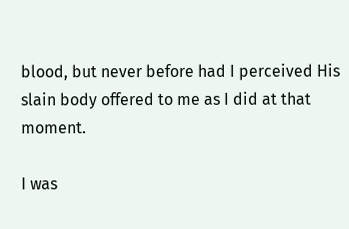blood, but never before had I perceived His slain body offered to me as I did at that moment.

I was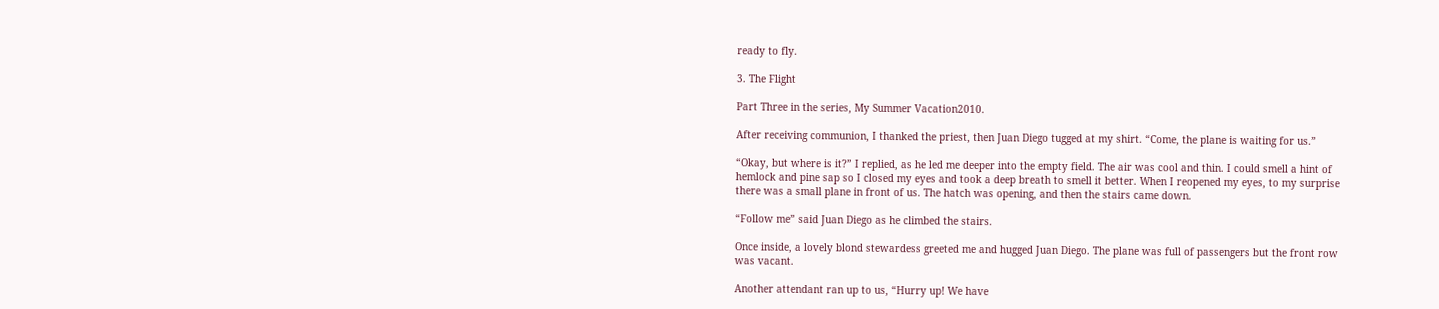ready to fly.

3. The Flight

Part Three in the series, My Summer Vacation2010.

After receiving communion, I thanked the priest, then Juan Diego tugged at my shirt. “Come, the plane is waiting for us.”

“Okay, but where is it?” I replied, as he led me deeper into the empty field. The air was cool and thin. I could smell a hint of hemlock and pine sap so I closed my eyes and took a deep breath to smell it better. When I reopened my eyes, to my surprise there was a small plane in front of us. The hatch was opening, and then the stairs came down.

“Follow me” said Juan Diego as he climbed the stairs.

Once inside, a lovely blond stewardess greeted me and hugged Juan Diego. The plane was full of passengers but the front row was vacant.

Another attendant ran up to us, “Hurry up! We have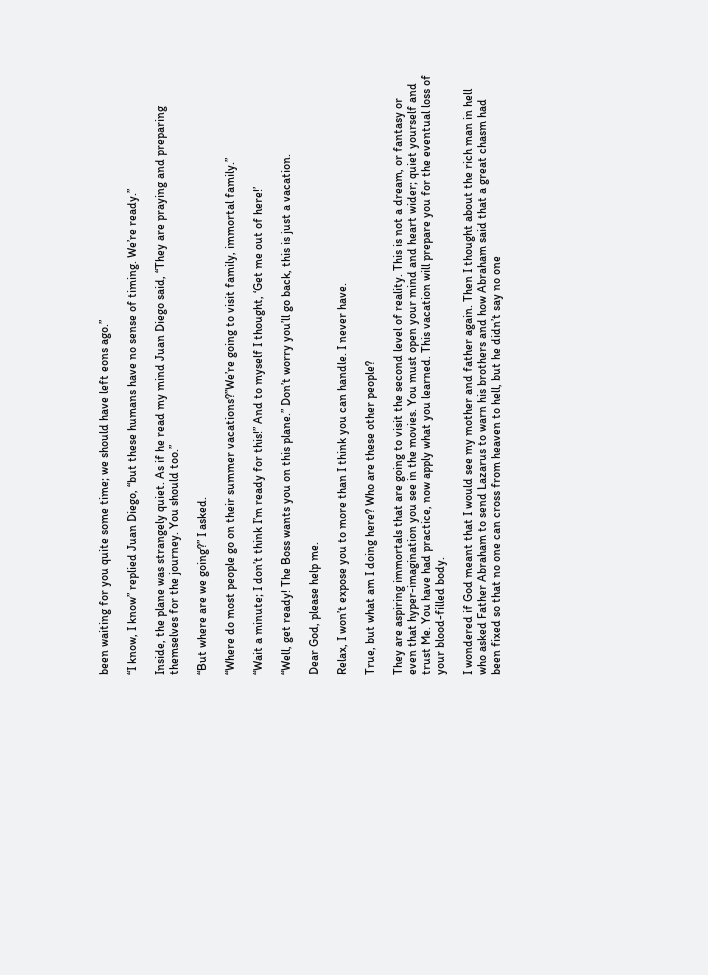been waiting for you quite some time; we should have left eons ago.”

“I know, I know” replied Juan Diego, “but these humans have no sense of timing. We’re ready.”

Inside, the plane was strangely quiet. As if he read my mind Juan Diego said, “They are praying and preparing themselves for the journey. You should too.”

“But where are we going?” I asked.

“Where do most people go on their summer vacations?”We’re going to visit family, immortal family.”

“Wait a minute; I don’t think I’m ready for this!” And to myself I thought, ‘Get me out of here!’

“Well, get ready! The Boss wants you on this plane.” Don’t worry you’ll go back, this is just a vacation.

Dear God, please help me.

Relax, I won’t expose you to more than I think you can handle. I never have.

True, but what am I doing here? Who are these other people?

They are aspiring immortals that are going to visit the second level of reality. This is not a dream, or fantasy or even that hyper-imagination you see in the movies. You must open your mind and heart wider; quiet yourself and trust Me. You have had practice, now apply what you learned. This vacation will prepare you for the eventual loss of your blood-filled body.

I wondered if God meant that I would see my mother and father again. Then I thought about the rich man in hell who asked Father Abraham to send Lazarus to warn his brothers and how Abraham said that a great chasm had been fixed so that no one can cross from heaven to hell, but he didn’t say no one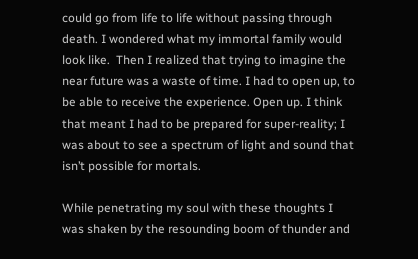could go from life to life without passing through death. I wondered what my immortal family would look like.  Then I realized that trying to imagine the near future was a waste of time. I had to open up, to be able to receive the experience. Open up. I think that meant I had to be prepared for super-reality; I was about to see a spectrum of light and sound that isn’t possible for mortals.

While penetrating my soul with these thoughts I was shaken by the resounding boom of thunder and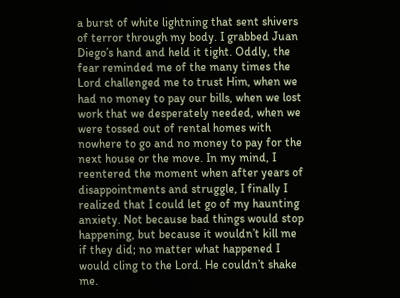a burst of white lightning that sent shivers of terror through my body. I grabbed Juan Diego’s hand and held it tight. Oddly, the fear reminded me of the many times the Lord challenged me to trust Him, when we had no money to pay our bills, when we lost work that we desperately needed, when we were tossed out of rental homes with nowhere to go and no money to pay for the next house or the move. In my mind, I reentered the moment when after years of disappointments and struggle, I finally I realized that I could let go of my haunting anxiety. Not because bad things would stop happening, but because it wouldn’t kill me if they did; no matter what happened I would cling to the Lord. He couldn’t shake me.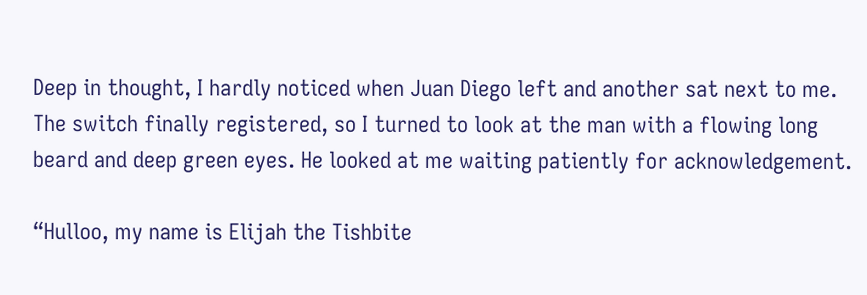Deep in thought, I hardly noticed when Juan Diego left and another sat next to me. The switch finally registered, so I turned to look at the man with a flowing long beard and deep green eyes. He looked at me waiting patiently for acknowledgement.

“Hulloo, my name is Elijah the Tishbite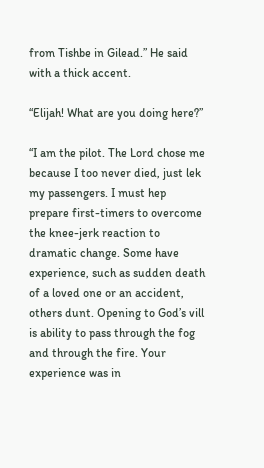from Tishbe in Gilead.” He said with a thick accent.

“Elijah! What are you doing here?”

“I am the pilot. The Lord chose me because I too never died, just lek my passengers. I must hep prepare first-timers to overcome the knee-jerk reaction to dramatic change. Some have experience, such as sudden death of a loved one or an accident, others dunt. Opening to God’s vill is ability to pass through the fog and through the fire. Your experience was in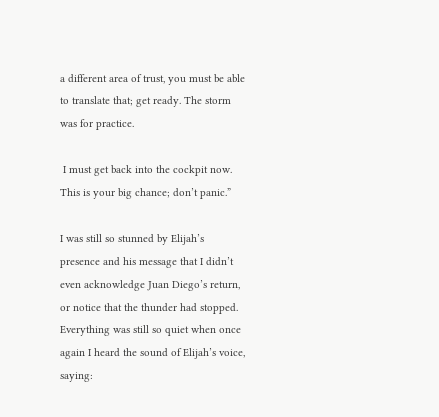a different area of trust, you must be able to translate that; get ready. The storm was for practice.

 I must get back into the cockpit now. This is your big chance; don’t panic.”

I was still so stunned by Elijah’s presence and his message that I didn’t even acknowledge Juan Diego’s return, or notice that the thunder had stopped. Everything was still so quiet when once again I heard the sound of Elijah’s voice, saying: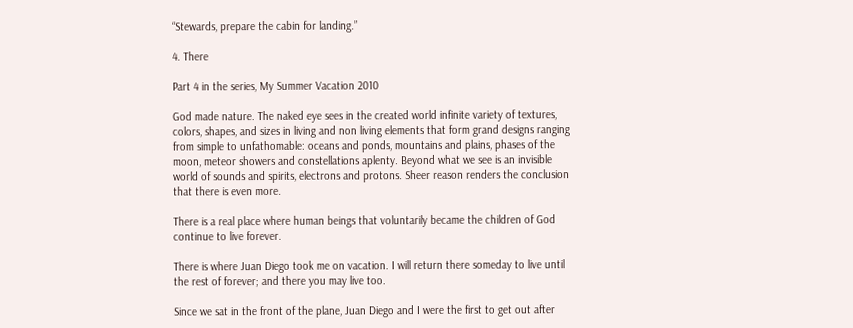“Stewards, prepare the cabin for landing.”

4. There

Part 4 in the series, My Summer Vacation 2010

God made nature. The naked eye sees in the created world infinite variety of textures, colors, shapes, and sizes in living and non living elements that form grand designs ranging from simple to unfathomable: oceans and ponds, mountains and plains, phases of the moon, meteor showers and constellations aplenty. Beyond what we see is an invisible world of sounds and spirits, electrons and protons. Sheer reason renders the conclusion that there is even more.

There is a real place where human beings that voluntarily became the children of God continue to live forever.

There is where Juan Diego took me on vacation. I will return there someday to live until the rest of forever; and there you may live too.

Since we sat in the front of the plane, Juan Diego and I were the first to get out after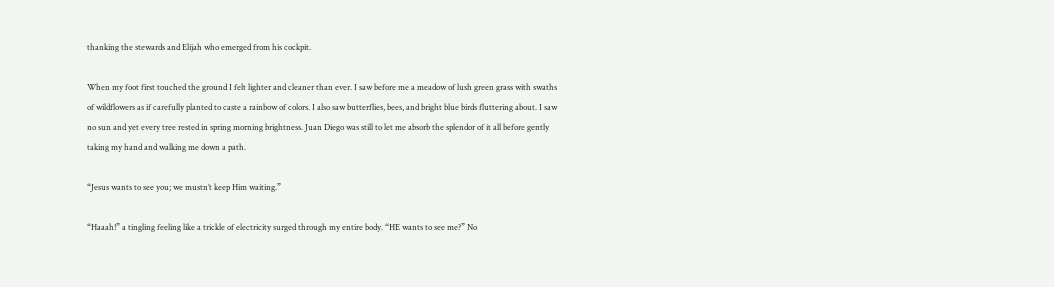thanking the stewards and Elijah who emerged from his cockpit.

When my foot first touched the ground I felt lighter and cleaner than ever. I saw before me a meadow of lush green grass with swaths of wildflowers as if carefully planted to caste a rainbow of colors. I also saw butterflies, bees, and bright blue birds fluttering about. I saw no sun and yet every tree rested in spring morning brightness. Juan Diego was still to let me absorb the splendor of it all before gently taking my hand and walking me down a path.

“Jesus wants to see you; we mustn’t keep Him waiting.”

“Haaah!” a tingling feeling like a trickle of electricity surged through my entire body. “HE wants to see me?” No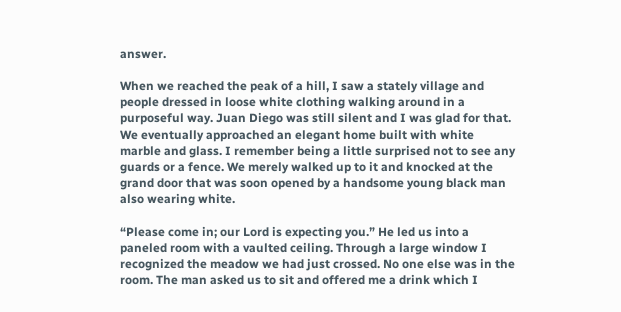answer.

When we reached the peak of a hill, I saw a stately village and people dressed in loose white clothing walking around in a purposeful way. Juan Diego was still silent and I was glad for that. We eventually approached an elegant home built with white marble and glass. I remember being a little surprised not to see any guards or a fence. We merely walked up to it and knocked at the grand door that was soon opened by a handsome young black man also wearing white.

“Please come in; our Lord is expecting you.” He led us into a paneled room with a vaulted ceiling. Through a large window I recognized the meadow we had just crossed. No one else was in the room. The man asked us to sit and offered me a drink which I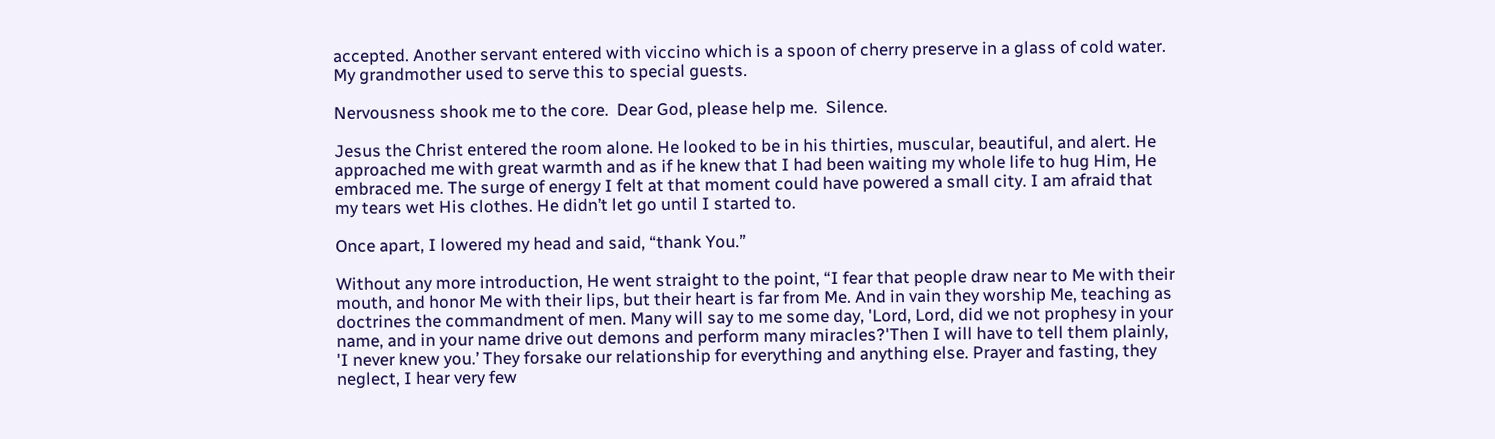accepted. Another servant entered with viccino which is a spoon of cherry preserve in a glass of cold water. My grandmother used to serve this to special guests.

Nervousness shook me to the core.  Dear God, please help me.  Silence.

Jesus the Christ entered the room alone. He looked to be in his thirties, muscular, beautiful, and alert. He approached me with great warmth and as if he knew that I had been waiting my whole life to hug Him, He embraced me. The surge of energy I felt at that moment could have powered a small city. I am afraid that my tears wet His clothes. He didn’t let go until I started to.

Once apart, I lowered my head and said, “thank You.”

Without any more introduction, He went straight to the point, “I fear that people draw near to Me with their mouth, and honor Me with their lips, but their heart is far from Me. And in vain they worship Me, teaching as doctrines the commandment of men. Many will say to me some day, 'Lord, Lord, did we not prophesy in your name, and in your name drive out demons and perform many miracles?'Then I will have to tell them plainly, 'I never knew you.’ They forsake our relationship for everything and anything else. Prayer and fasting, they neglect, I hear very few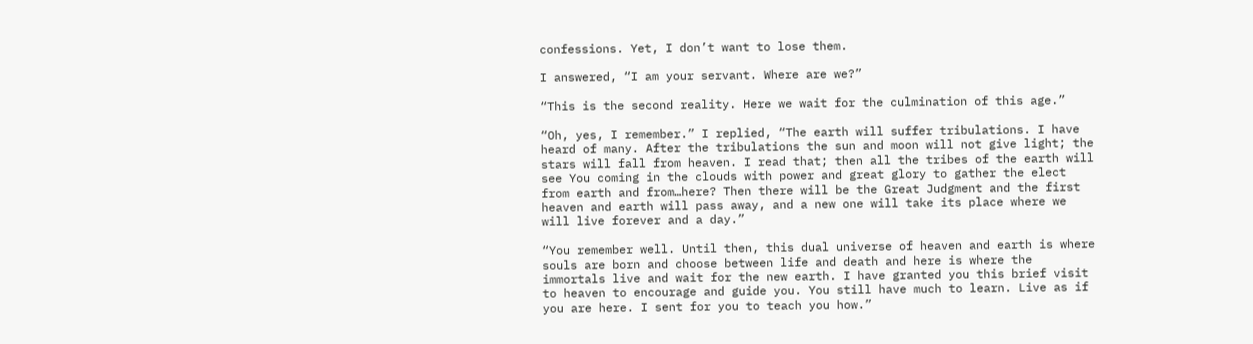confessions. Yet, I don’t want to lose them.

I answered, “I am your servant. Where are we?”

“This is the second reality. Here we wait for the culmination of this age.”

“Oh, yes, I remember.” I replied, “The earth will suffer tribulations. I have heard of many. After the tribulations the sun and moon will not give light; the stars will fall from heaven. I read that; then all the tribes of the earth will see You coming in the clouds with power and great glory to gather the elect from earth and from…here? Then there will be the Great Judgment and the first heaven and earth will pass away, and a new one will take its place where we will live forever and a day.”

“You remember well. Until then, this dual universe of heaven and earth is where souls are born and choose between life and death and here is where the immortals live and wait for the new earth. I have granted you this brief visit to heaven to encourage and guide you. You still have much to learn. Live as if you are here. I sent for you to teach you how.”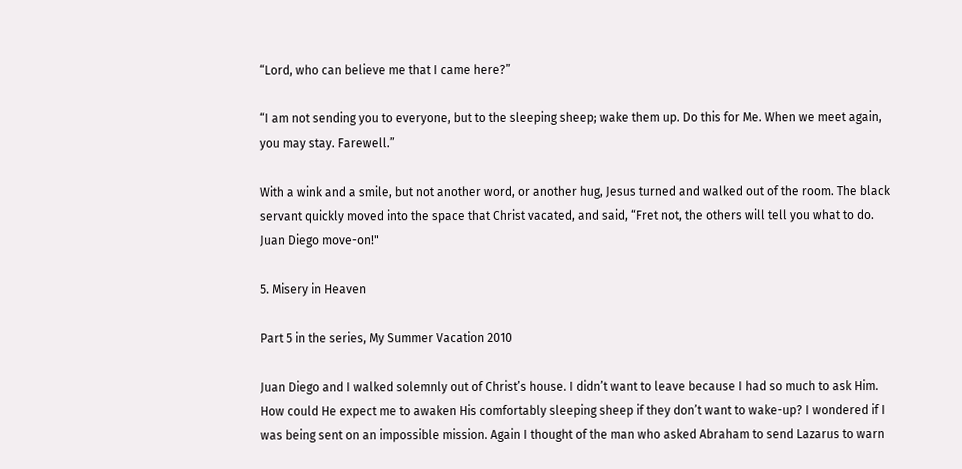“Lord, who can believe me that I came here?”

“I am not sending you to everyone, but to the sleeping sheep; wake them up. Do this for Me. When we meet again, you may stay. Farewell.”

With a wink and a smile, but not another word, or another hug, Jesus turned and walked out of the room. The black servant quickly moved into the space that Christ vacated, and said, “Fret not, the others will tell you what to do. Juan Diego move-on!"

5. Misery in Heaven

Part 5 in the series, My Summer Vacation 2010

Juan Diego and I walked solemnly out of Christ’s house. I didn’t want to leave because I had so much to ask Him. How could He expect me to awaken His comfortably sleeping sheep if they don’t want to wake-up? I wondered if I was being sent on an impossible mission. Again I thought of the man who asked Abraham to send Lazarus to warn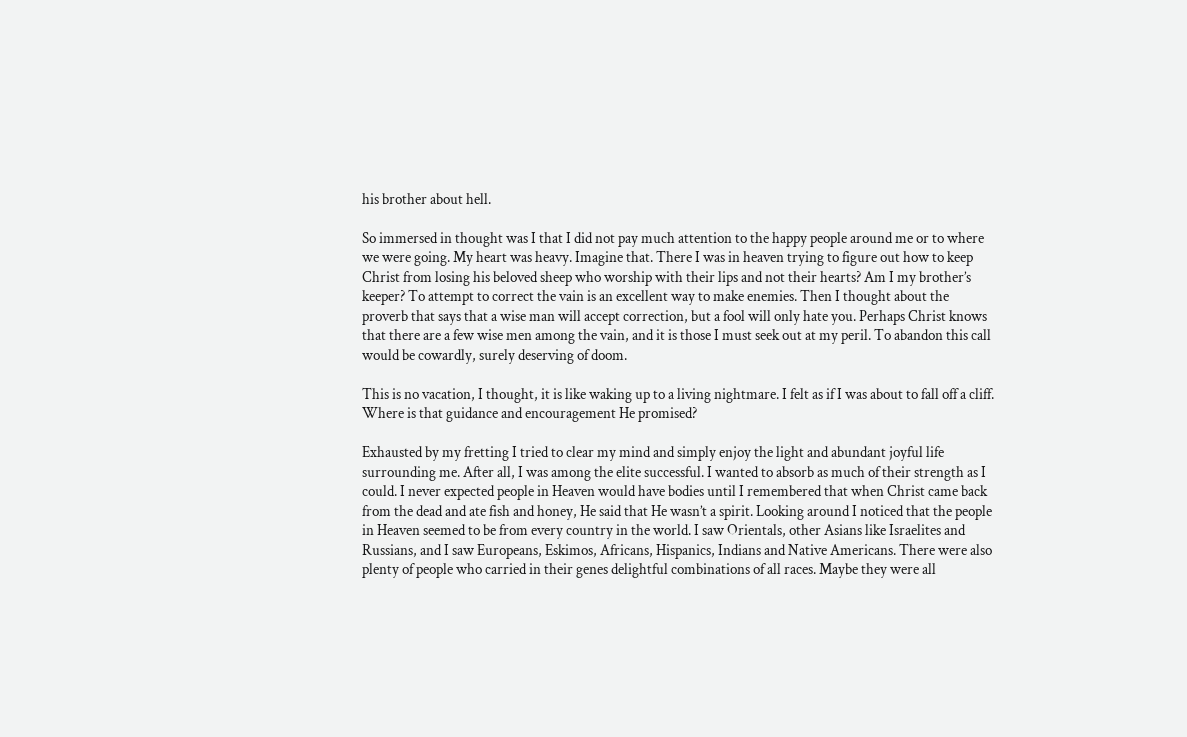his brother about hell.

So immersed in thought was I that I did not pay much attention to the happy people around me or to where we were going. My heart was heavy. Imagine that. There I was in heaven trying to figure out how to keep Christ from losing his beloved sheep who worship with their lips and not their hearts? Am I my brother’s keeper? To attempt to correct the vain is an excellent way to make enemies. Then I thought about the proverb that says that a wise man will accept correction, but a fool will only hate you. Perhaps Christ knows that there are a few wise men among the vain, and it is those I must seek out at my peril. To abandon this call would be cowardly, surely deserving of doom.

This is no vacation, I thought, it is like waking up to a living nightmare. I felt as if I was about to fall off a cliff. Where is that guidance and encouragement He promised?

Exhausted by my fretting I tried to clear my mind and simply enjoy the light and abundant joyful life surrounding me. After all, I was among the elite successful. I wanted to absorb as much of their strength as I could. I never expected people in Heaven would have bodies until I remembered that when Christ came back from the dead and ate fish and honey, He said that He wasn’t a spirit. Looking around I noticed that the people in Heaven seemed to be from every country in the world. I saw Orientals, other Asians like Israelites and Russians, and I saw Europeans, Eskimos, Africans, Hispanics, Indians and Native Americans. There were also plenty of people who carried in their genes delightful combinations of all races. Maybe they were all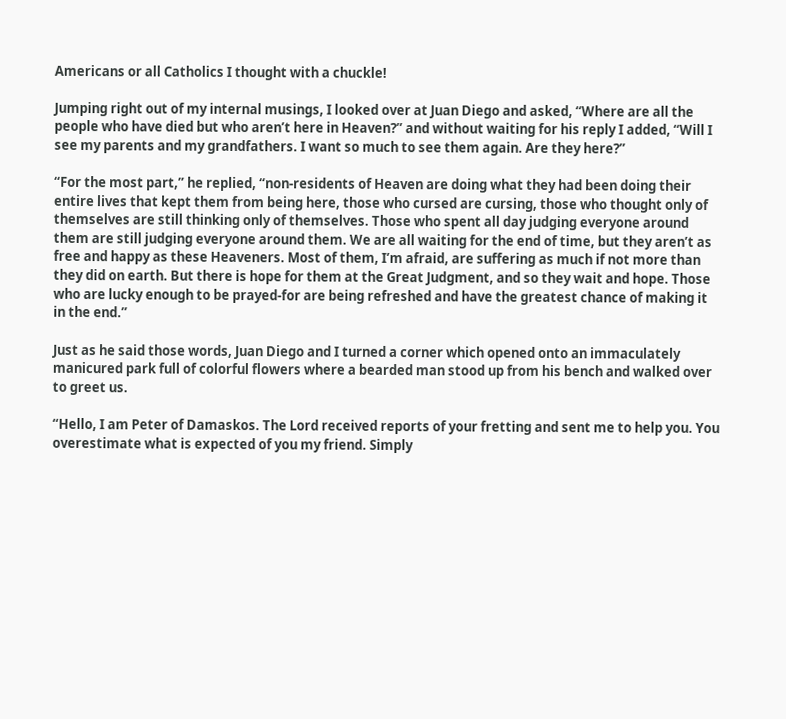Americans or all Catholics I thought with a chuckle!

Jumping right out of my internal musings, I looked over at Juan Diego and asked, “Where are all the people who have died but who aren’t here in Heaven?” and without waiting for his reply I added, “Will I see my parents and my grandfathers. I want so much to see them again. Are they here?”

“For the most part,” he replied, “non-residents of Heaven are doing what they had been doing their entire lives that kept them from being here, those who cursed are cursing, those who thought only of themselves are still thinking only of themselves. Those who spent all day judging everyone around them are still judging everyone around them. We are all waiting for the end of time, but they aren’t as free and happy as these Heaveners. Most of them, I’m afraid, are suffering as much if not more than they did on earth. But there is hope for them at the Great Judgment, and so they wait and hope. Those who are lucky enough to be prayed-for are being refreshed and have the greatest chance of making it in the end.”

Just as he said those words, Juan Diego and I turned a corner which opened onto an immaculately manicured park full of colorful flowers where a bearded man stood up from his bench and walked over to greet us.

“Hello, I am Peter of Damaskos. The Lord received reports of your fretting and sent me to help you. You overestimate what is expected of you my friend. Simply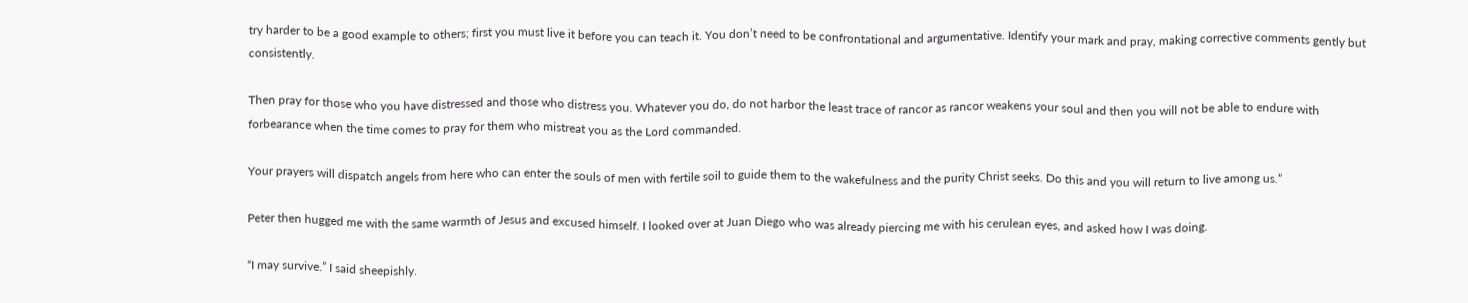try harder to be a good example to others; first you must live it before you can teach it. You don’t need to be confrontational and argumentative. Identify your mark and pray, making corrective comments gently but consistently.

Then pray for those who you have distressed and those who distress you. Whatever you do, do not harbor the least trace of rancor as rancor weakens your soul and then you will not be able to endure with forbearance when the time comes to pray for them who mistreat you as the Lord commanded.

Your prayers will dispatch angels from here who can enter the souls of men with fertile soil to guide them to the wakefulness and the purity Christ seeks. Do this and you will return to live among us.”

Peter then hugged me with the same warmth of Jesus and excused himself. I looked over at Juan Diego who was already piercing me with his cerulean eyes, and asked how I was doing.

“I may survive.” I said sheepishly.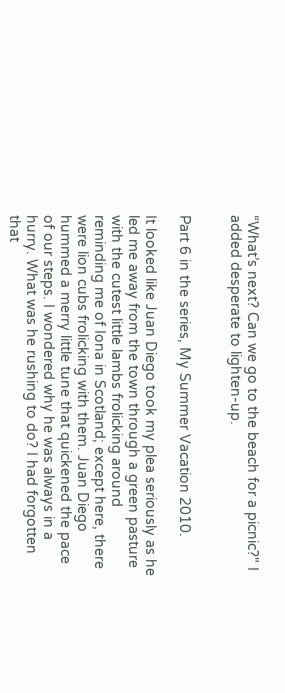“What’s next? Can we go to the beach for a picnic?" I added desperate to lighten-up.


Part 6 in the series, My Summer Vacation 2010.

It looked like Juan Diego took my plea seriously as he led me away from the town through a green pasture with the cutest little lambs frolicking around reminding me of Iona in Scotland; except here, there were lion cubs frolicking with them. Juan Diego hummed a merry little tune that quickened the pace of our steps. I wondered why he was always in a hurry. What was he rushing to do? I had forgotten that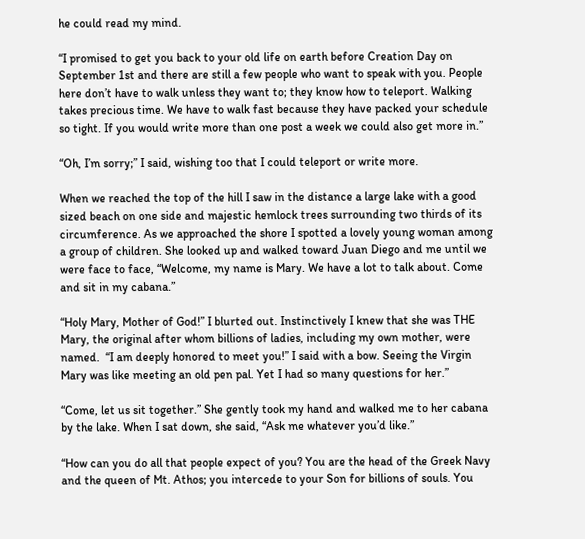he could read my mind.

“I promised to get you back to your old life on earth before Creation Day on September 1st and there are still a few people who want to speak with you. People here don’t have to walk unless they want to; they know how to teleport. Walking takes precious time. We have to walk fast because they have packed your schedule so tight. If you would write more than one post a week we could also get more in.”

“Oh, I’m sorry;” I said, wishing too that I could teleport or write more.

When we reached the top of the hill I saw in the distance a large lake with a good sized beach on one side and majestic hemlock trees surrounding two thirds of its circumference. As we approached the shore I spotted a lovely young woman among a group of children. She looked up and walked toward Juan Diego and me until we were face to face, “Welcome, my name is Mary. We have a lot to talk about. Come and sit in my cabana.”

“Holy Mary, Mother of God!” I blurted out. Instinctively I knew that she was THE Mary, the original after whom billions of ladies, including my own mother, were named.  “I am deeply honored to meet you!” I said with a bow. Seeing the Virgin Mary was like meeting an old pen pal. Yet I had so many questions for her.”

“Come, let us sit together.” She gently took my hand and walked me to her cabana by the lake. When I sat down, she said, “Ask me whatever you’d like.”

“How can you do all that people expect of you? You are the head of the Greek Navy and the queen of Mt. Athos; you intercede to your Son for billions of souls. You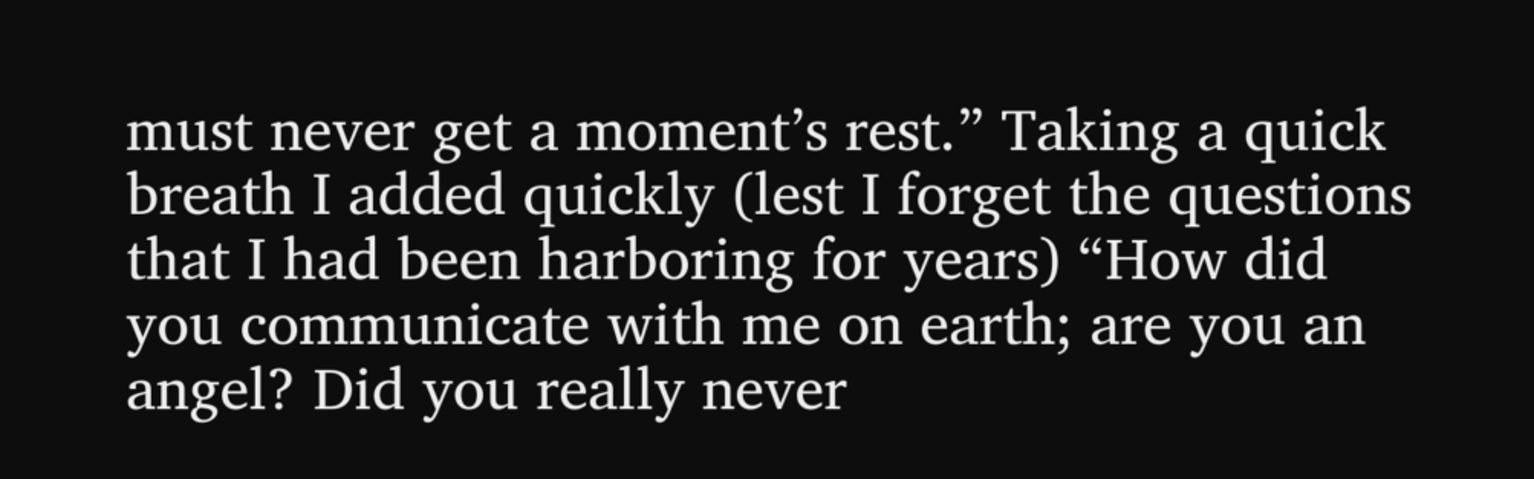must never get a moment’s rest.” Taking a quick breath I added quickly (lest I forget the questions that I had been harboring for years) “How did you communicate with me on earth; are you an angel? Did you really never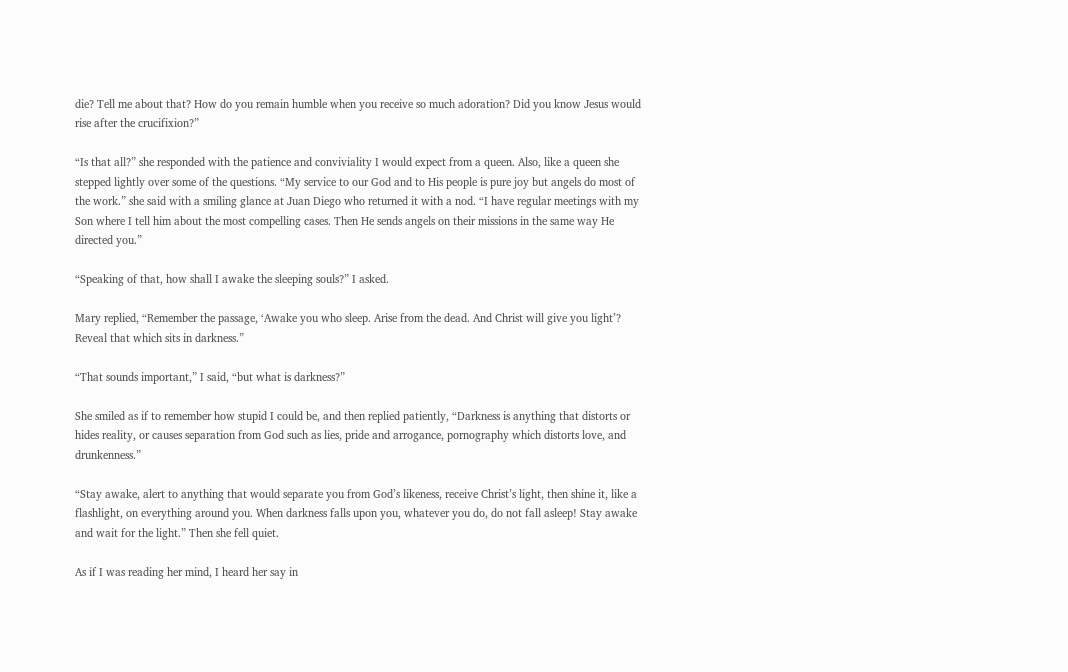die? Tell me about that? How do you remain humble when you receive so much adoration? Did you know Jesus would rise after the crucifixion?”

“Is that all?” she responded with the patience and conviviality I would expect from a queen. Also, like a queen she stepped lightly over some of the questions. “My service to our God and to His people is pure joy but angels do most of the work.” she said with a smiling glance at Juan Diego who returned it with a nod. “I have regular meetings with my Son where I tell him about the most compelling cases. Then He sends angels on their missions in the same way He directed you.”

“Speaking of that, how shall I awake the sleeping souls?” I asked.

Mary replied, “Remember the passage, ‘Awake you who sleep. Arise from the dead. And Christ will give you light’? Reveal that which sits in darkness.”

“That sounds important,” I said, “but what is darkness?”

She smiled as if to remember how stupid I could be, and then replied patiently, “Darkness is anything that distorts or hides reality, or causes separation from God such as lies, pride and arrogance, pornography which distorts love, and drunkenness.”

“Stay awake, alert to anything that would separate you from God’s likeness, receive Christ’s light, then shine it, like a flashlight, on everything around you. When darkness falls upon you, whatever you do, do not fall asleep! Stay awake and wait for the light.” Then she fell quiet.

As if I was reading her mind, I heard her say in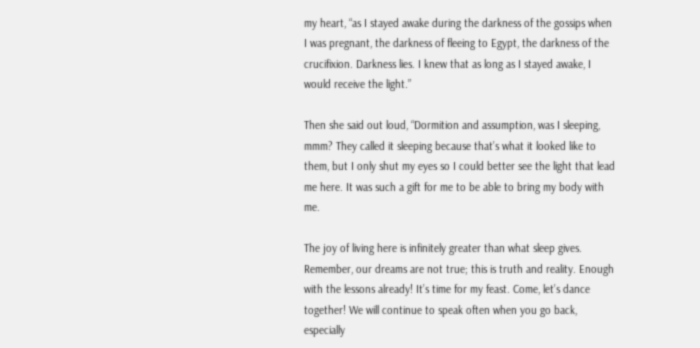my heart, “as I stayed awake during the darkness of the gossips when I was pregnant, the darkness of fleeing to Egypt, the darkness of the crucifixion. Darkness lies. I knew that as long as I stayed awake, I would receive the light.”

Then she said out loud, “Dormition and assumption, was I sleeping, mmm? They called it sleeping because that’s what it looked like to them, but I only shut my eyes so I could better see the light that lead me here. It was such a gift for me to be able to bring my body with me.

The joy of living here is infinitely greater than what sleep gives. Remember, our dreams are not true; this is truth and reality. Enough with the lessons already! It’s time for my feast. Come, let’s dance together! We will continue to speak often when you go back, especially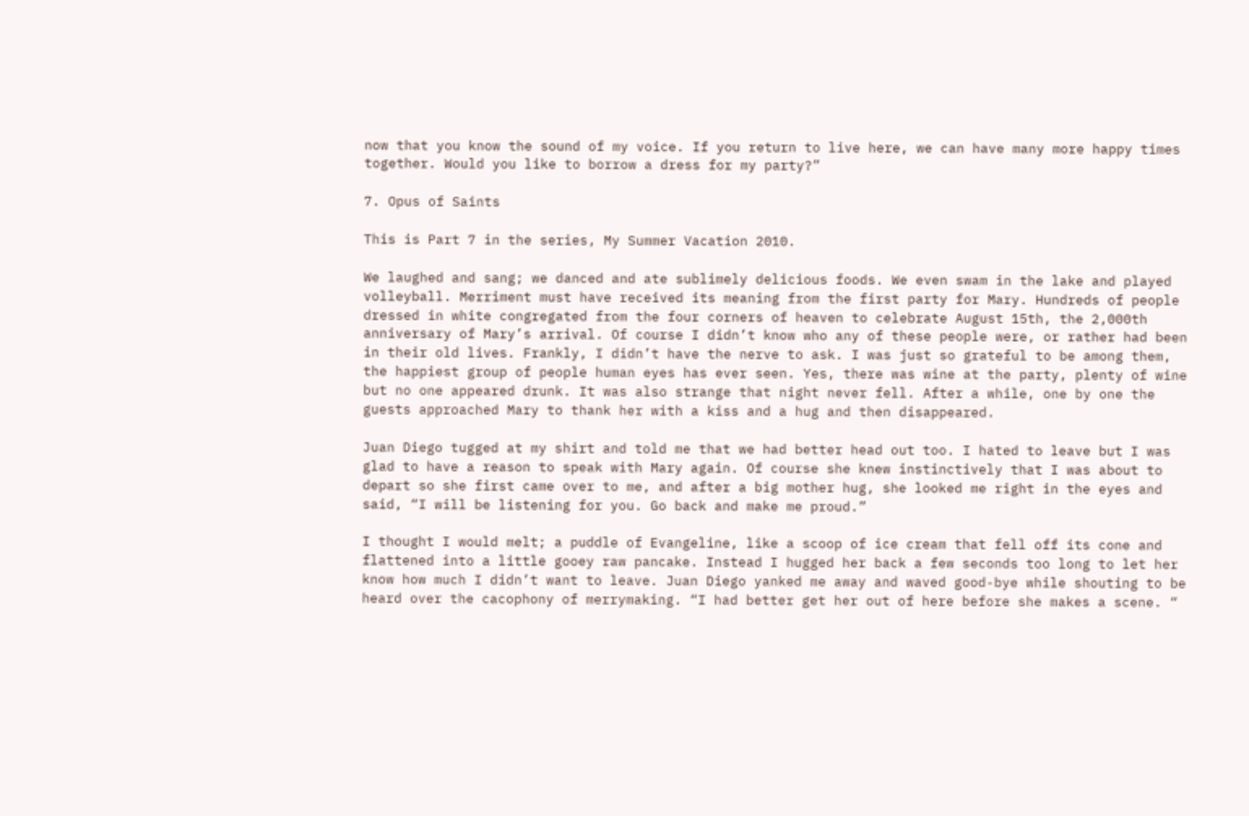now that you know the sound of my voice. If you return to live here, we can have many more happy times together. Would you like to borrow a dress for my party?”

7. Opus of Saints

This is Part 7 in the series, My Summer Vacation 2010.

We laughed and sang; we danced and ate sublimely delicious foods. We even swam in the lake and played volleyball. Merriment must have received its meaning from the first party for Mary. Hundreds of people dressed in white congregated from the four corners of heaven to celebrate August 15th, the 2,000th anniversary of Mary’s arrival. Of course I didn’t know who any of these people were, or rather had been in their old lives. Frankly, I didn’t have the nerve to ask. I was just so grateful to be among them, the happiest group of people human eyes has ever seen. Yes, there was wine at the party, plenty of wine but no one appeared drunk. It was also strange that night never fell. After a while, one by one the guests approached Mary to thank her with a kiss and a hug and then disappeared.

Juan Diego tugged at my shirt and told me that we had better head out too. I hated to leave but I was glad to have a reason to speak with Mary again. Of course she knew instinctively that I was about to depart so she first came over to me, and after a big mother hug, she looked me right in the eyes and said, “I will be listening for you. Go back and make me proud.”

I thought I would melt; a puddle of Evangeline, like a scoop of ice cream that fell off its cone and flattened into a little gooey raw pancake. Instead I hugged her back a few seconds too long to let her know how much I didn’t want to leave. Juan Diego yanked me away and waved good-bye while shouting to be heard over the cacophony of merrymaking. “I had better get her out of here before she makes a scene. “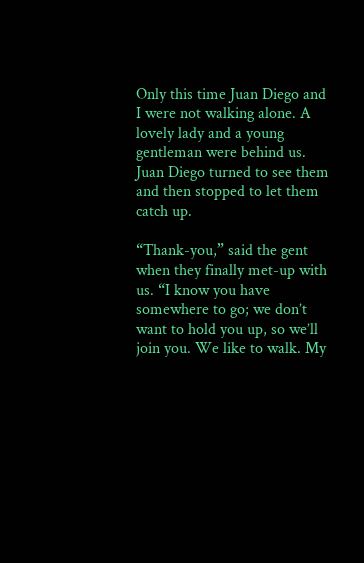Only this time Juan Diego and I were not walking alone. A lovely lady and a young gentleman were behind us. Juan Diego turned to see them and then stopped to let them catch up.

“Thank-you,” said the gent when they finally met-up with us. “I know you have somewhere to go; we don’t want to hold you up, so we’ll join you. We like to walk. My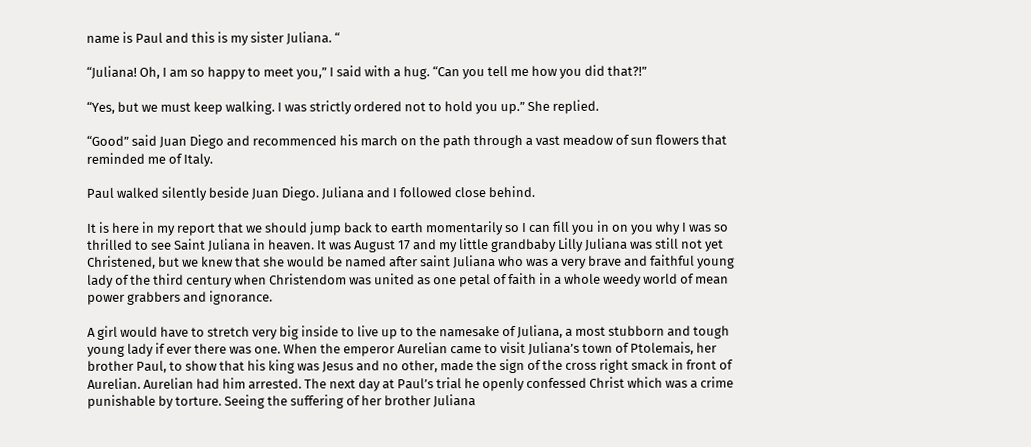name is Paul and this is my sister Juliana. “

“Juliana! Oh, I am so happy to meet you,” I said with a hug. “Can you tell me how you did that?!”

“Yes, but we must keep walking. I was strictly ordered not to hold you up.” She replied.

“Good” said Juan Diego and recommenced his march on the path through a vast meadow of sun flowers that reminded me of Italy.

Paul walked silently beside Juan Diego. Juliana and I followed close behind.

It is here in my report that we should jump back to earth momentarily so I can fill you in on you why I was so thrilled to see Saint Juliana in heaven. It was August 17 and my little grandbaby Lilly Juliana was still not yet Christened, but we knew that she would be named after saint Juliana who was a very brave and faithful young lady of the third century when Christendom was united as one petal of faith in a whole weedy world of mean power grabbers and ignorance.

A girl would have to stretch very big inside to live up to the namesake of Juliana, a most stubborn and tough young lady if ever there was one. When the emperor Aurelian came to visit Juliana’s town of Ptolemais, her brother Paul, to show that his king was Jesus and no other, made the sign of the cross right smack in front of Aurelian. Aurelian had him arrested. The next day at Paul’s trial he openly confessed Christ which was a crime punishable by torture. Seeing the suffering of her brother Juliana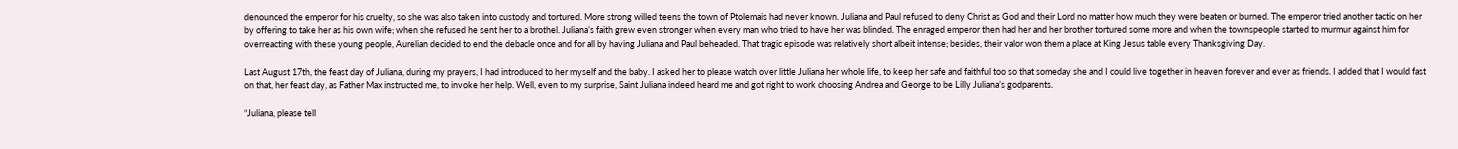denounced the emperor for his cruelty, so she was also taken into custody and tortured. More strong willed teens the town of Ptolemais had never known. Juliana and Paul refused to deny Christ as God and their Lord no matter how much they were beaten or burned. The emperor tried another tactic on her by offering to take her as his own wife; when she refused he sent her to a brothel. Juliana’s faith grew even stronger when every man who tried to have her was blinded. The enraged emperor then had her and her brother tortured some more and when the townspeople started to murmur against him for overreacting with these young people, Aurelian decided to end the debacle once and for all by having Juliana and Paul beheaded. That tragic episode was relatively short albeit intense; besides, their valor won them a place at King Jesus table every Thanksgiving Day.

Last August 17th, the feast day of Juliana, during my prayers, I had introduced to her myself and the baby. I asked her to please watch over little Juliana her whole life, to keep her safe and faithful too so that someday she and I could live together in heaven forever and ever as friends. I added that I would fast on that, her feast day, as Father Max instructed me, to invoke her help. Well, even to my surprise, Saint Juliana indeed heard me and got right to work choosing Andrea and George to be Lilly Juliana’s godparents.

“Juliana, please tell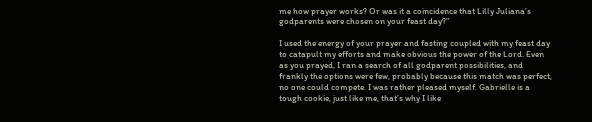me how prayer works? Or was it a coincidence that Lilly Juliana’s godparents were chosen on your feast day?”

I used the energy of your prayer and fasting coupled with my feast day to catapult my efforts and make obvious the power of the Lord. Even as you prayed, I ran a search of all godparent possibilities, and frankly the options were few, probably because this match was perfect, no one could compete. I was rather pleased myself. Gabrielle is a tough cookie, just like me, that’s why I like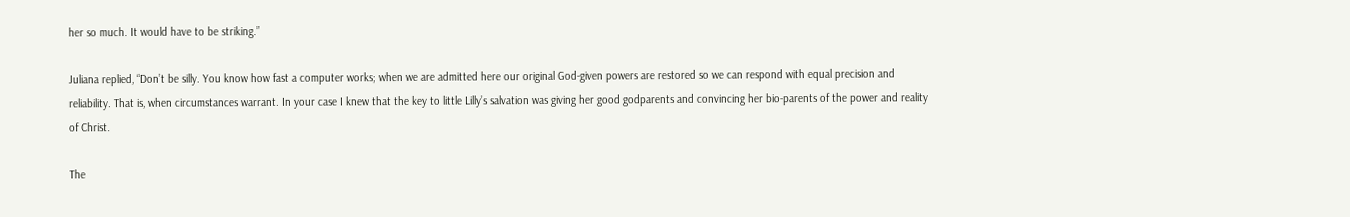her so much. It would have to be striking.”

Juliana replied, “Don’t be silly. You know how fast a computer works; when we are admitted here our original God-given powers are restored so we can respond with equal precision and reliability. That is, when circumstances warrant. In your case I knew that the key to little Lilly’s salvation was giving her good godparents and convincing her bio-parents of the power and reality of Christ.

The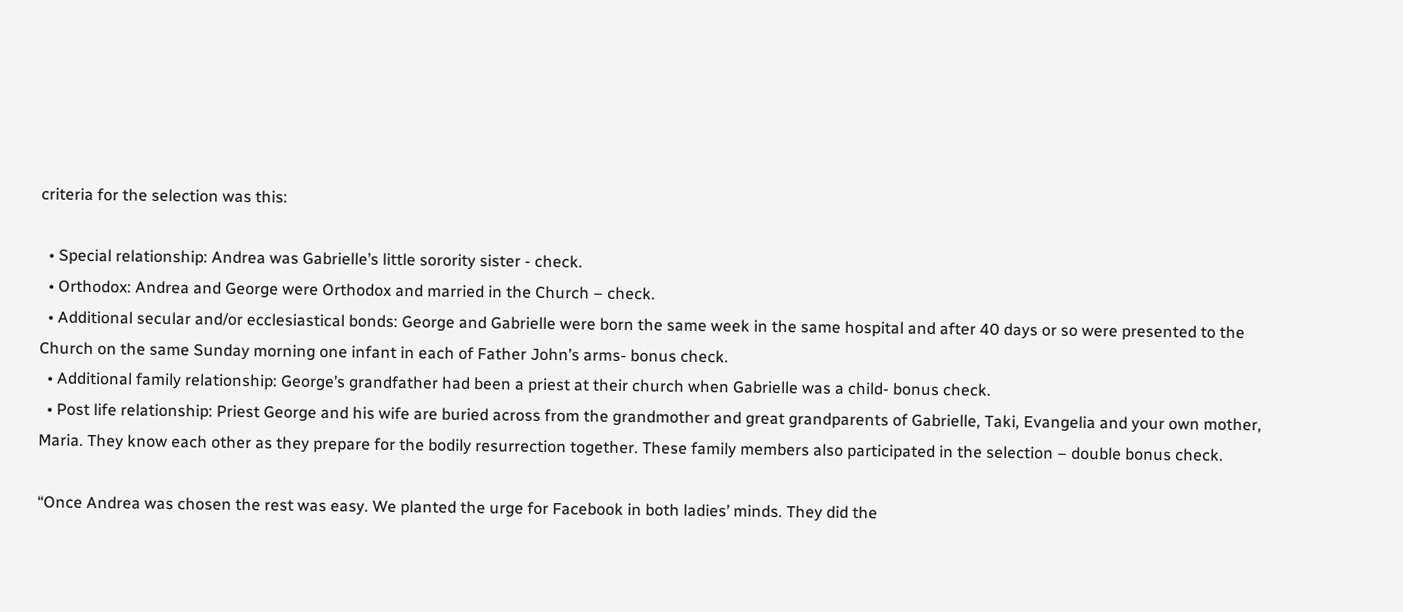criteria for the selection was this:

  • Special relationship: Andrea was Gabrielle’s little sorority sister - check.
  • Orthodox: Andrea and George were Orthodox and married in the Church – check.
  • Additional secular and/or ecclesiastical bonds: George and Gabrielle were born the same week in the same hospital and after 40 days or so were presented to the Church on the same Sunday morning one infant in each of Father John’s arms- bonus check.
  • Additional family relationship: George’s grandfather had been a priest at their church when Gabrielle was a child- bonus check.
  • Post life relationship: Priest George and his wife are buried across from the grandmother and great grandparents of Gabrielle, Taki, Evangelia and your own mother, Maria. They know each other as they prepare for the bodily resurrection together. These family members also participated in the selection – double bonus check.

“Once Andrea was chosen the rest was easy. We planted the urge for Facebook in both ladies’ minds. They did the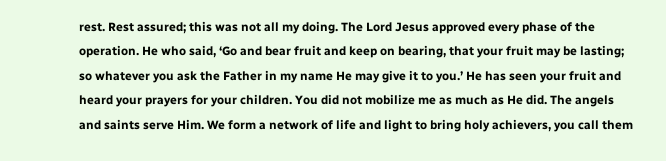rest. Rest assured; this was not all my doing. The Lord Jesus approved every phase of the operation. He who said, ‘Go and bear fruit and keep on bearing, that your fruit may be lasting; so whatever you ask the Father in my name He may give it to you.’ He has seen your fruit and heard your prayers for your children. You did not mobilize me as much as He did. The angels and saints serve Him. We form a network of life and light to bring holy achievers, you call them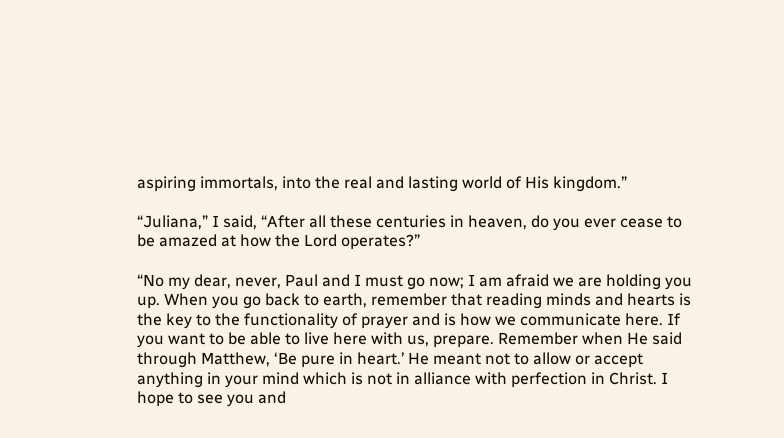aspiring immortals, into the real and lasting world of His kingdom.”

“Juliana,” I said, “After all these centuries in heaven, do you ever cease to be amazed at how the Lord operates?”

“No my dear, never, Paul and I must go now; I am afraid we are holding you up. When you go back to earth, remember that reading minds and hearts is the key to the functionality of prayer and is how we communicate here. If you want to be able to live here with us, prepare. Remember when He said through Matthew, ‘Be pure in heart.’ He meant not to allow or accept anything in your mind which is not in alliance with perfection in Christ. I hope to see you and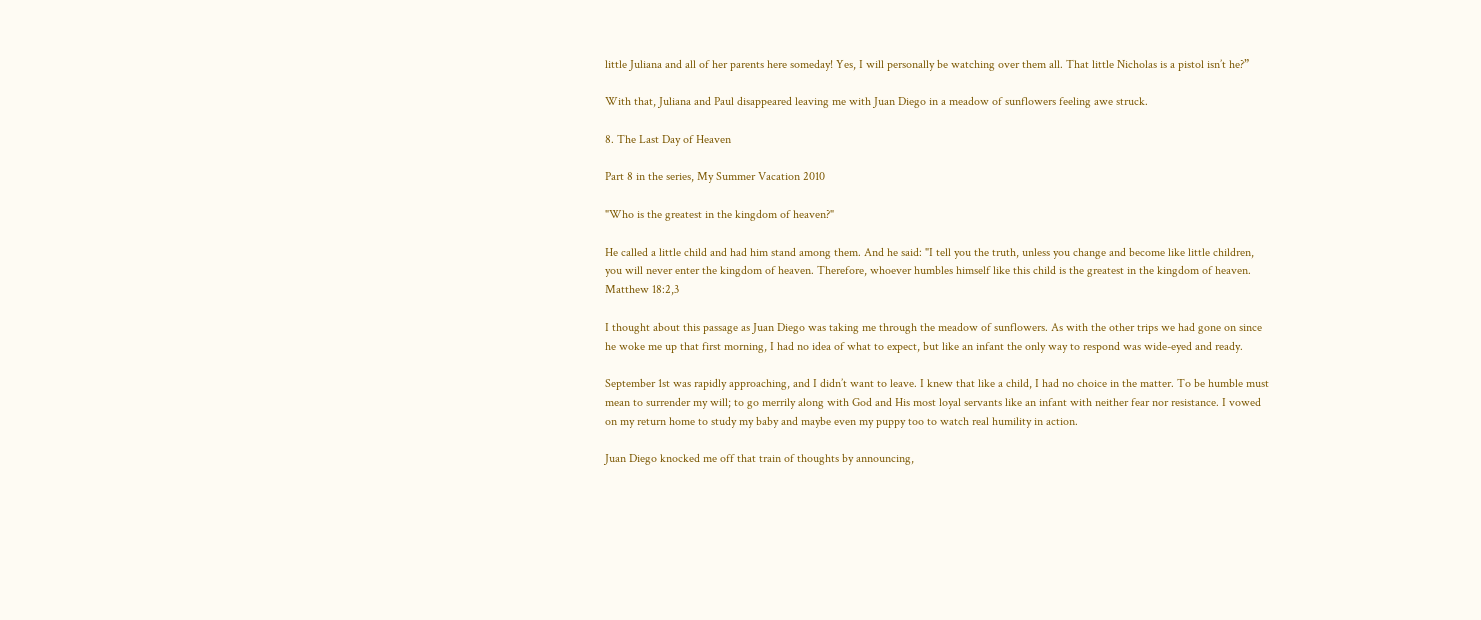little Juliana and all of her parents here someday! Yes, I will personally be watching over them all. That little Nicholas is a pistol isn’t he?”

With that, Juliana and Paul disappeared leaving me with Juan Diego in a meadow of sunflowers feeling awe struck.

8. The Last Day of Heaven

Part 8 in the series, My Summer Vacation 2010

"Who is the greatest in the kingdom of heaven?"

He called a little child and had him stand among them. And he said: "I tell you the truth, unless you change and become like little children, you will never enter the kingdom of heaven. Therefore, whoever humbles himself like this child is the greatest in the kingdom of heaven. Matthew 18:2,3

I thought about this passage as Juan Diego was taking me through the meadow of sunflowers. As with the other trips we had gone on since he woke me up that first morning, I had no idea of what to expect, but like an infant the only way to respond was wide-eyed and ready.

September 1st was rapidly approaching, and I didn’t want to leave. I knew that like a child, I had no choice in the matter. To be humble must mean to surrender my will; to go merrily along with God and His most loyal servants like an infant with neither fear nor resistance. I vowed on my return home to study my baby and maybe even my puppy too to watch real humility in action.

Juan Diego knocked me off that train of thoughts by announcing,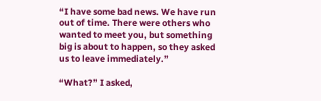“I have some bad news. We have run out of time. There were others who wanted to meet you, but something big is about to happen, so they asked us to leave immediately.”

“What?” I asked,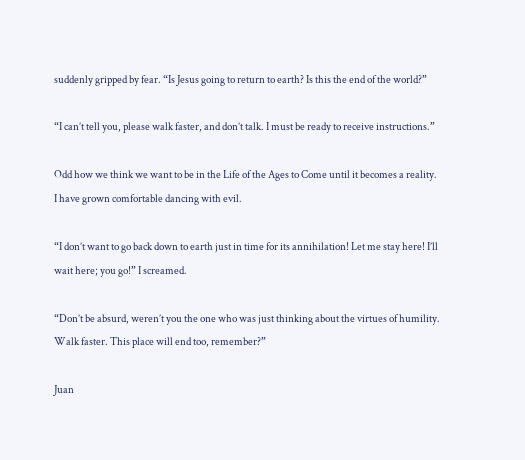suddenly gripped by fear. “Is Jesus going to return to earth? Is this the end of the world?”

“I can’t tell you, please walk faster, and don’t talk. I must be ready to receive instructions.”

Odd how we think we want to be in the Life of the Ages to Come until it becomes a reality. I have grown comfortable dancing with evil.

“I don’t want to go back down to earth just in time for its annihilation! Let me stay here! I’ll wait here; you go!” I screamed.

“Don’t be absurd, weren’t you the one who was just thinking about the virtues of humility. Walk faster. This place will end too, remember?”

Juan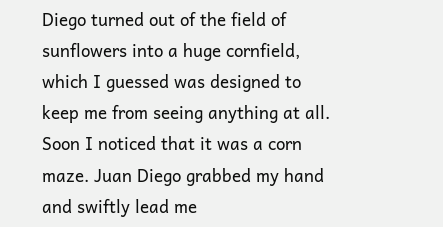Diego turned out of the field of sunflowers into a huge cornfield, which I guessed was designed to keep me from seeing anything at all. Soon I noticed that it was a corn maze. Juan Diego grabbed my hand and swiftly lead me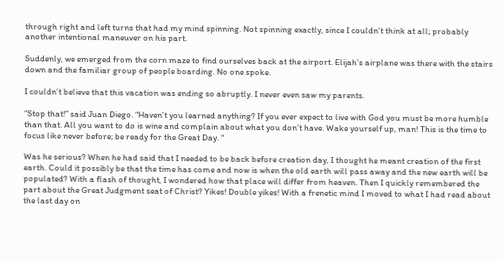through right and left turns that had my mind spinning. Not spinning exactly, since I couldn’t think at all; probably another intentional maneuver on his part.

Suddenly, we emerged from the corn maze to find ourselves back at the airport. Elijah’s airplane was there with the stairs down and the familiar group of people boarding. No one spoke.

I couldn’t believe that this vacation was ending so abruptly. I never even saw my parents.

“Stop that!” said Juan Diego. “Haven’t you learned anything? If you ever expect to live with God you must be more humble than that. All you want to do is wine and complain about what you don’t have. Wake yourself up, man! This is the time to focus like never before; be ready for the Great Day. “

Was he serious? When he had said that I needed to be back before creation day, I thought he meant creation of the first earth. Could it possibly be that the time has come and now is when the old earth will pass away and the new earth will be populated? With a flash of thought, I wondered how that place will differ from heaven. Then I quickly remembered the part about the Great Judgment seat of Christ? Yikes! Double yikes! With a frenetic mind I moved to what I had read about the last day on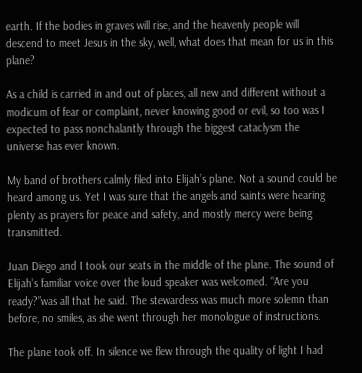earth. If the bodies in graves will rise, and the heavenly people will descend to meet Jesus in the sky, well, what does that mean for us in this plane?

As a child is carried in and out of places, all new and different without a modicum of fear or complaint, never knowing good or evil, so too was I expected to pass nonchalantly through the biggest cataclysm the universe has ever known.

My band of brothers calmly filed into Elijah’s plane. Not a sound could be heard among us. Yet I was sure that the angels and saints were hearing plenty as prayers for peace and safety, and mostly mercy were being transmitted.

Juan Diego and I took our seats in the middle of the plane. The sound of Elijah’s familiar voice over the loud speaker was welcomed. “Are you ready?”was all that he said. The stewardess was much more solemn than before, no smiles, as she went through her monologue of instructions.

The plane took off. In silence we flew through the quality of light I had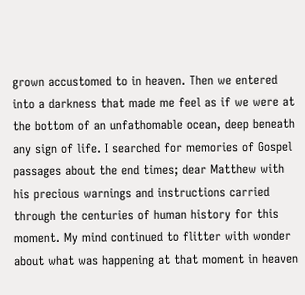grown accustomed to in heaven. Then we entered into a darkness that made me feel as if we were at the bottom of an unfathomable ocean, deep beneath any sign of life. I searched for memories of Gospel passages about the end times; dear Matthew with his precious warnings and instructions carried through the centuries of human history for this moment. My mind continued to flitter with wonder about what was happening at that moment in heaven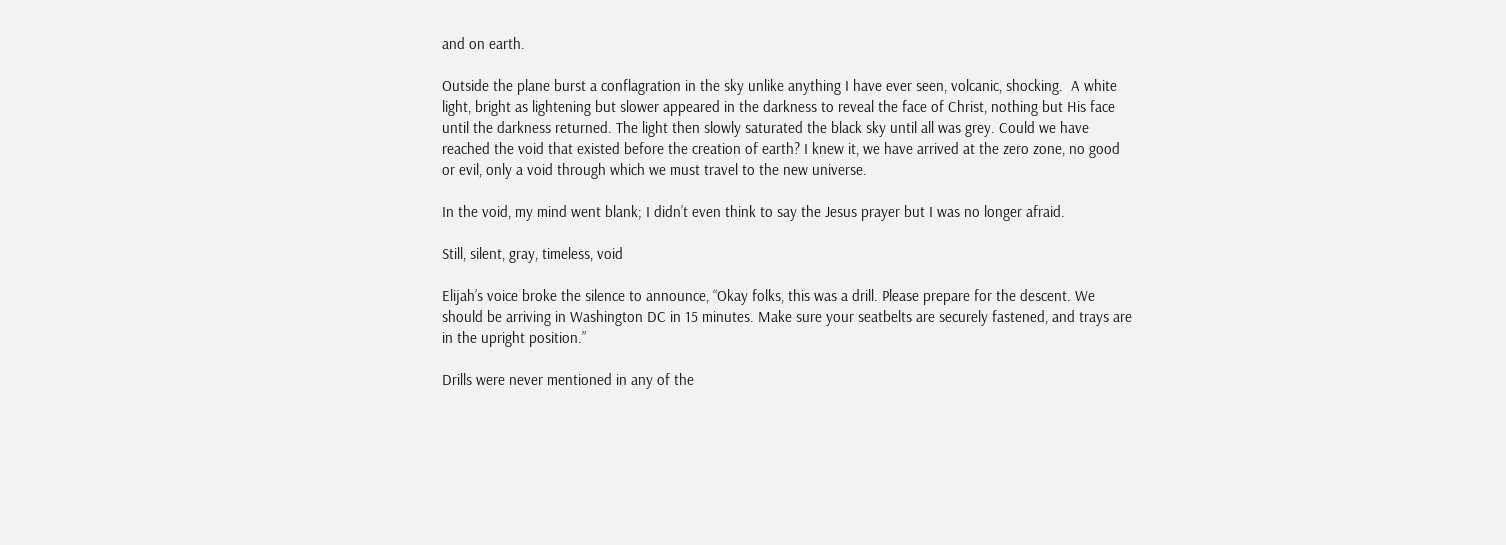and on earth.

Outside the plane burst a conflagration in the sky unlike anything I have ever seen, volcanic, shocking.  A white light, bright as lightening but slower appeared in the darkness to reveal the face of Christ, nothing but His face until the darkness returned. The light then slowly saturated the black sky until all was grey. Could we have reached the void that existed before the creation of earth? I knew it, we have arrived at the zero zone, no good or evil, only a void through which we must travel to the new universe.

In the void, my mind went blank; I didn’t even think to say the Jesus prayer but I was no longer afraid.

Still, silent, gray, timeless, void

Elijah’s voice broke the silence to announce, “Okay folks, this was a drill. Please prepare for the descent. We should be arriving in Washington DC in 15 minutes. Make sure your seatbelts are securely fastened, and trays are in the upright position.”

Drills were never mentioned in any of the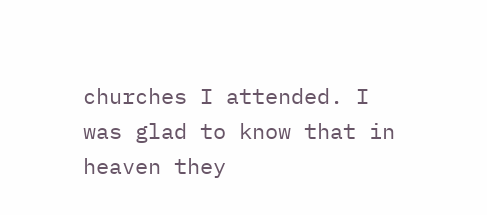churches I attended. I was glad to know that in heaven they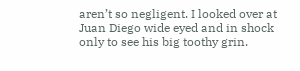aren’t so negligent. I looked over at Juan Diego wide eyed and in shock only to see his big toothy grin.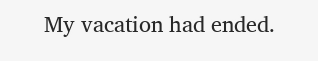My vacation had ended.